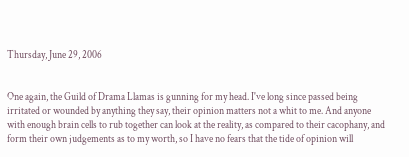Thursday, June 29, 2006


One again, the Guild of Drama Llamas is gunning for my head. I've long since passed being irritated or wounded by anything they say, their opinion matters not a whit to me. And anyone with enough brain cells to rub together can look at the reality, as compared to their cacophany, and form their own judgements as to my worth, so I have no fears that the tide of opinion will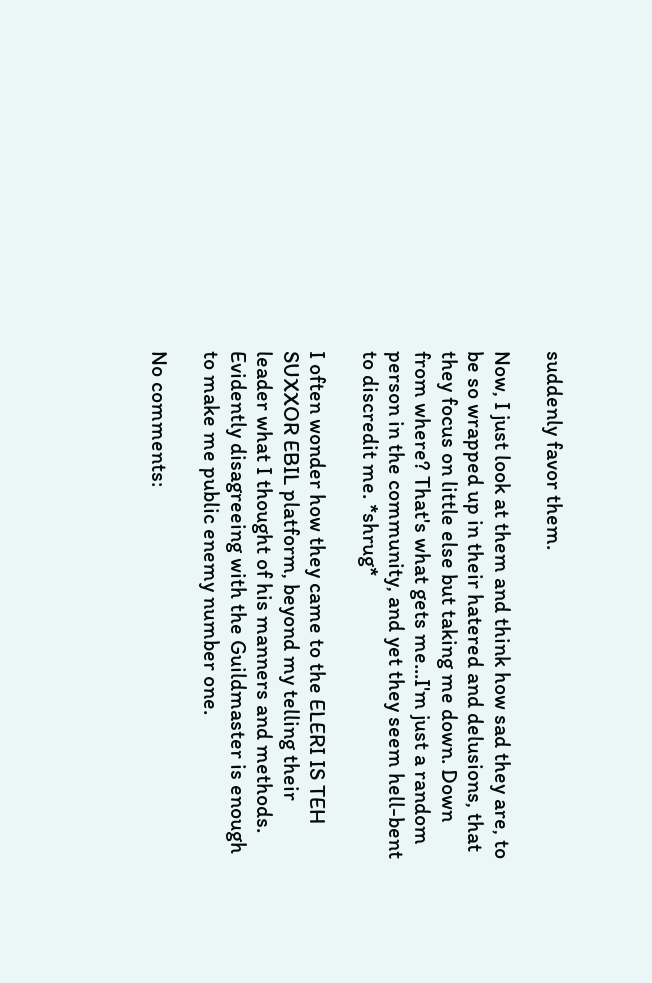suddenly favor them.

Now, I just look at them and think how sad they are, to be so wrapped up in their hatered and delusions, that they focus on little else but taking me down. Down from where? That's what gets me...I'm just a random person in the community, and yet they seem hell-bent to discredit me. *shrug*

I often wonder how they came to the ELERI IS TEH SUXXOR EBIL platform, beyond my telling their leader what I thought of his manners and methods. Evidently disagreeing with the Guildmaster is enough to make me public enemy number one.

No comments: